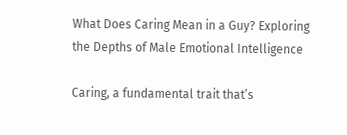What Does Caring Mean in a Guy? Exploring the Depths of Male Emotional Intelligence

Caring, a fundamental trait that’s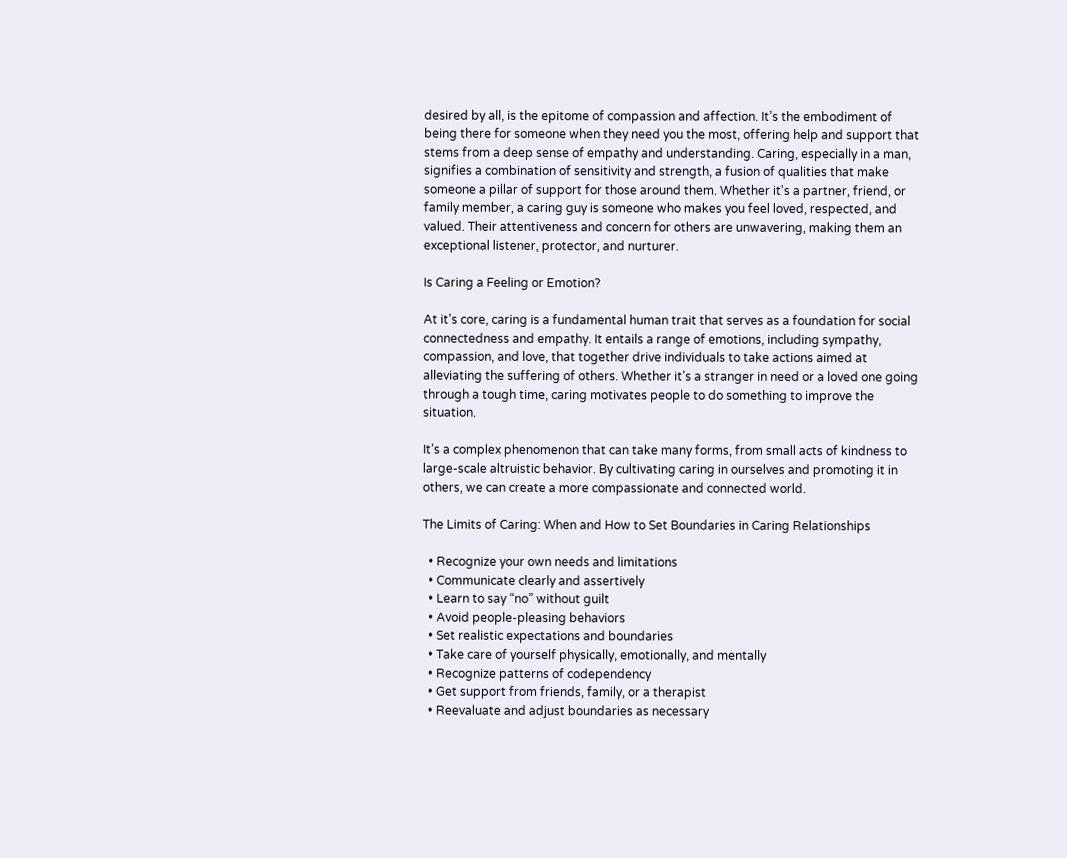desired by all, is the epitome of compassion and affection. It’s the embodiment of being there for someone when they need you the most, offering help and support that stems from a deep sense of empathy and understanding. Caring, especially in a man, signifies a combination of sensitivity and strength, a fusion of qualities that make someone a pillar of support for those around them. Whether it's a partner, friend, or family member, a caring guy is someone who makes you feel loved, respected, and valued. Their attentiveness and concern for others are unwavering, making them an exceptional listener, protector, and nurturer.

Is Caring a Feeling or Emotion?

At it’s core, caring is a fundamental human trait that serves as a foundation for social connectedness and empathy. It entails a range of emotions, including sympathy, compassion, and love, that together drive individuals to take actions aimed at alleviating the suffering of others. Whether it’s a stranger in need or a loved one going through a tough time, caring motivates people to do something to improve the situation.

It’s a complex phenomenon that can take many forms, from small acts of kindness to large-scale altruistic behavior. By cultivating caring in ourselves and promoting it in others, we can create a more compassionate and connected world.

The Limits of Caring: When and How to Set Boundaries in Caring Relationships

  • Recognize your own needs and limitations
  • Communicate clearly and assertively
  • Learn to say “no” without guilt
  • Avoid people-pleasing behaviors
  • Set realistic expectations and boundaries
  • Take care of yourself physically, emotionally, and mentally
  • Recognize patterns of codependency
  • Get support from friends, family, or a therapist
  • Reevaluate and adjust boundaries as necessary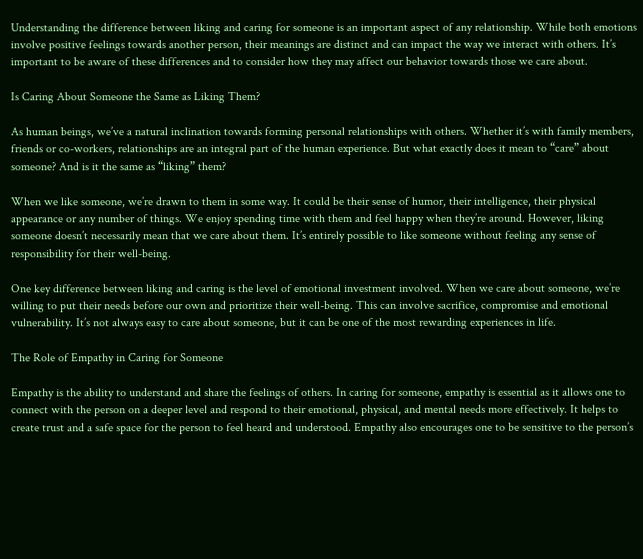Understanding the difference between liking and caring for someone is an important aspect of any relationship. While both emotions involve positive feelings towards another person, their meanings are distinct and can impact the way we interact with others. It’s important to be aware of these differences and to consider how they may affect our behavior towards those we care about.

Is Caring About Someone the Same as Liking Them?

As human beings, we’ve a natural inclination towards forming personal relationships with others. Whether it’s with family members, friends or co-workers, relationships are an integral part of the human experience. But what exactly does it mean to “care” about someone? And is it the same as “liking” them?

When we like someone, we’re drawn to them in some way. It could be their sense of humor, their intelligence, their physical appearance or any number of things. We enjoy spending time with them and feel happy when they’re around. However, liking someone doesn’t necessarily mean that we care about them. It’s entirely possible to like someone without feeling any sense of responsibility for their well-being.

One key difference between liking and caring is the level of emotional investment involved. When we care about someone, we’re willing to put their needs before our own and prioritize their well-being. This can involve sacrifice, compromise and emotional vulnerability. It’s not always easy to care about someone, but it can be one of the most rewarding experiences in life.

The Role of Empathy in Caring for Someone

Empathy is the ability to understand and share the feelings of others. In caring for someone, empathy is essential as it allows one to connect with the person on a deeper level and respond to their emotional, physical, and mental needs more effectively. It helps to create trust and a safe space for the person to feel heard and understood. Empathy also encourages one to be sensitive to the person’s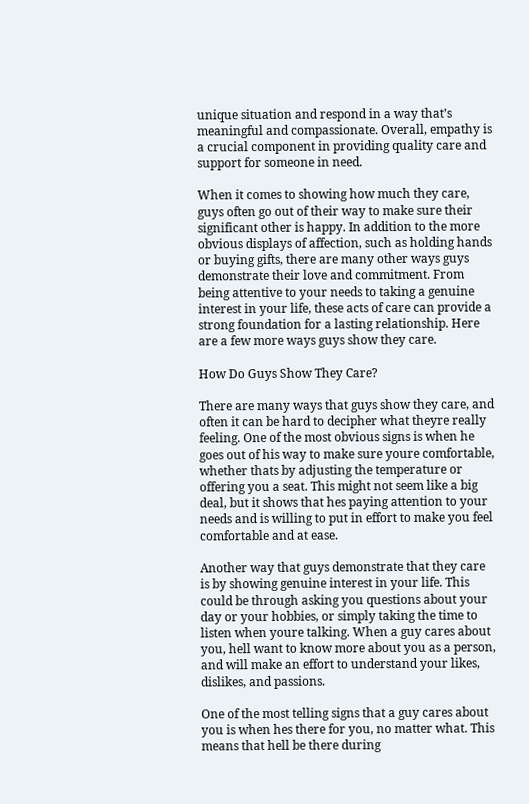unique situation and respond in a way that’s meaningful and compassionate. Overall, empathy is a crucial component in providing quality care and support for someone in need.

When it comes to showing how much they care, guys often go out of their way to make sure their significant other is happy. In addition to the more obvious displays of affection, such as holding hands or buying gifts, there are many other ways guys demonstrate their love and commitment. From being attentive to your needs to taking a genuine interest in your life, these acts of care can provide a strong foundation for a lasting relationship. Here are a few more ways guys show they care.

How Do Guys Show They Care?

There are many ways that guys show they care, and often it can be hard to decipher what theyre really feeling. One of the most obvious signs is when he goes out of his way to make sure youre comfortable, whether thats by adjusting the temperature or offering you a seat. This might not seem like a big deal, but it shows that hes paying attention to your needs and is willing to put in effort to make you feel comfortable and at ease.

Another way that guys demonstrate that they care is by showing genuine interest in your life. This could be through asking you questions about your day or your hobbies, or simply taking the time to listen when youre talking. When a guy cares about you, hell want to know more about you as a person, and will make an effort to understand your likes, dislikes, and passions.

One of the most telling signs that a guy cares about you is when hes there for you, no matter what. This means that hell be there during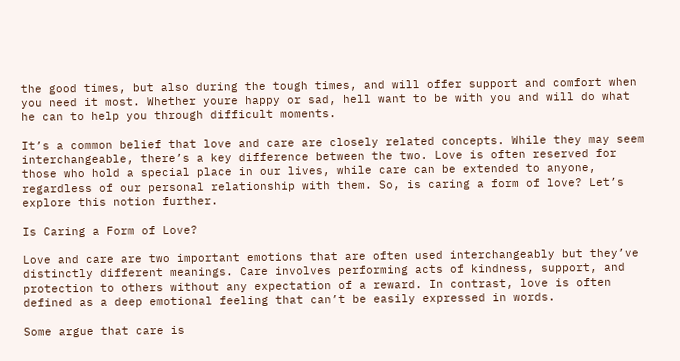the good times, but also during the tough times, and will offer support and comfort when you need it most. Whether youre happy or sad, hell want to be with you and will do what he can to help you through difficult moments.

It’s a common belief that love and care are closely related concepts. While they may seem interchangeable, there’s a key difference between the two. Love is often reserved for those who hold a special place in our lives, while care can be extended to anyone, regardless of our personal relationship with them. So, is caring a form of love? Let’s explore this notion further.

Is Caring a Form of Love?

Love and care are two important emotions that are often used interchangeably but they’ve distinctly different meanings. Care involves performing acts of kindness, support, and protection to others without any expectation of a reward. In contrast, love is often defined as a deep emotional feeling that can’t be easily expressed in words.

Some argue that care is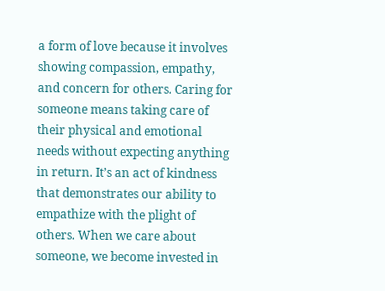a form of love because it involves showing compassion, empathy, and concern for others. Caring for someone means taking care of their physical and emotional needs without expecting anything in return. It’s an act of kindness that demonstrates our ability to empathize with the plight of others. When we care about someone, we become invested in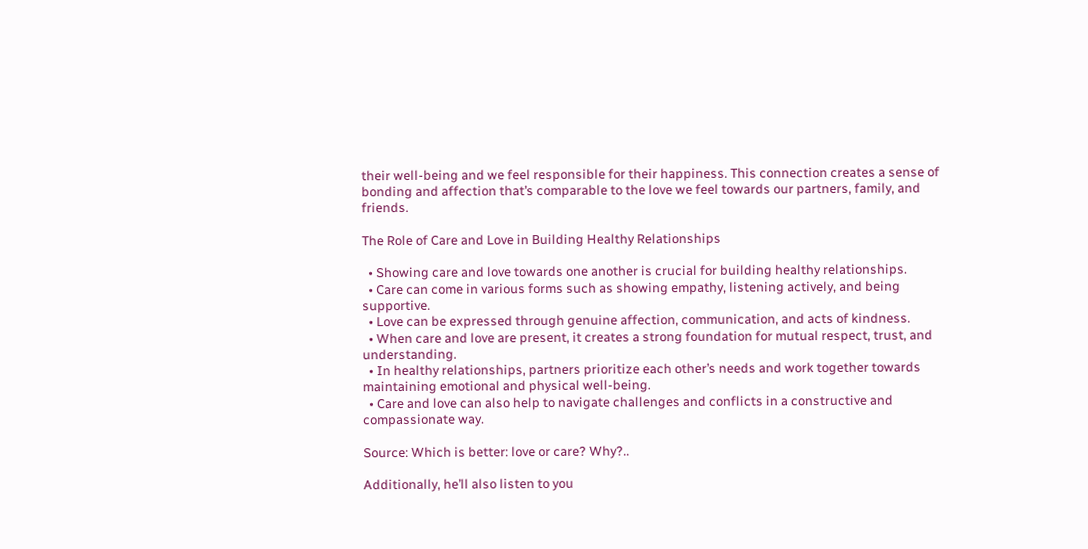their well-being and we feel responsible for their happiness. This connection creates a sense of bonding and affection that’s comparable to the love we feel towards our partners, family, and friends.

The Role of Care and Love in Building Healthy Relationships

  • Showing care and love towards one another is crucial for building healthy relationships.
  • Care can come in various forms such as showing empathy, listening actively, and being supportive.
  • Love can be expressed through genuine affection, communication, and acts of kindness.
  • When care and love are present, it creates a strong foundation for mutual respect, trust, and understanding.
  • In healthy relationships, partners prioritize each other’s needs and work together towards maintaining emotional and physical well-being.
  • Care and love can also help to navigate challenges and conflicts in a constructive and compassionate way.

Source: Which is better: love or care? Why?..

Additionally, he’ll also listen to you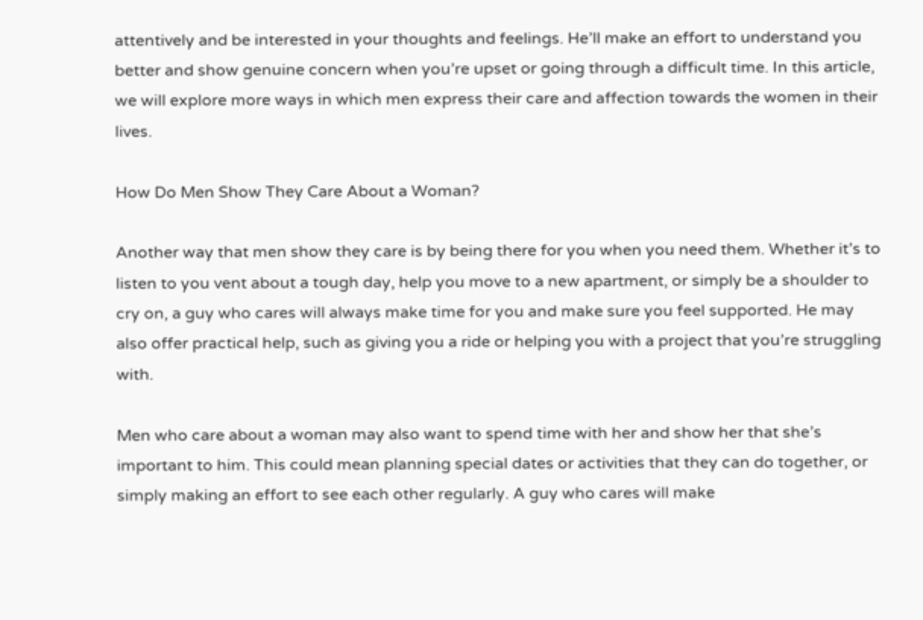attentively and be interested in your thoughts and feelings. He’ll make an effort to understand you better and show genuine concern when you’re upset or going through a difficult time. In this article, we will explore more ways in which men express their care and affection towards the women in their lives.

How Do Men Show They Care About a Woman?

Another way that men show they care is by being there for you when you need them. Whether it’s to listen to you vent about a tough day, help you move to a new apartment, or simply be a shoulder to cry on, a guy who cares will always make time for you and make sure you feel supported. He may also offer practical help, such as giving you a ride or helping you with a project that you’re struggling with.

Men who care about a woman may also want to spend time with her and show her that she’s important to him. This could mean planning special dates or activities that they can do together, or simply making an effort to see each other regularly. A guy who cares will make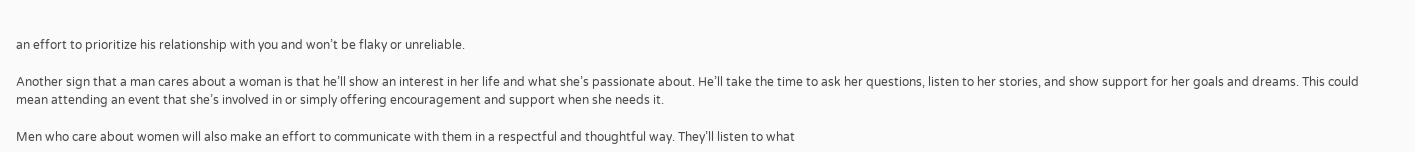an effort to prioritize his relationship with you and won’t be flaky or unreliable.

Another sign that a man cares about a woman is that he’ll show an interest in her life and what she’s passionate about. He’ll take the time to ask her questions, listen to her stories, and show support for her goals and dreams. This could mean attending an event that she’s involved in or simply offering encouragement and support when she needs it.

Men who care about women will also make an effort to communicate with them in a respectful and thoughtful way. They’ll listen to what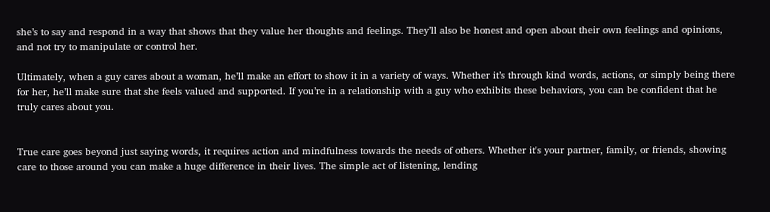she’s to say and respond in a way that shows that they value her thoughts and feelings. They’ll also be honest and open about their own feelings and opinions, and not try to manipulate or control her.

Ultimately, when a guy cares about a woman, he’ll make an effort to show it in a variety of ways. Whether it’s through kind words, actions, or simply being there for her, he’ll make sure that she feels valued and supported. If you’re in a relationship with a guy who exhibits these behaviors, you can be confident that he truly cares about you.


True care goes beyond just saying words, it requires action and mindfulness towards the needs of others. Whether it's your partner, family, or friends, showing care to those around you can make a huge difference in their lives. The simple act of listening, lending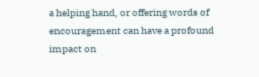a helping hand, or offering words of encouragement can have a profound impact on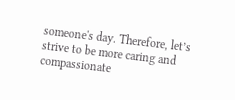someone's day. Therefore, let’s strive to be more caring and compassionate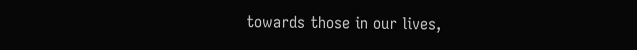towards those in our lives,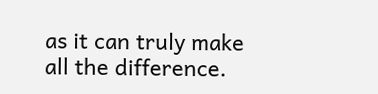as it can truly make all the difference.